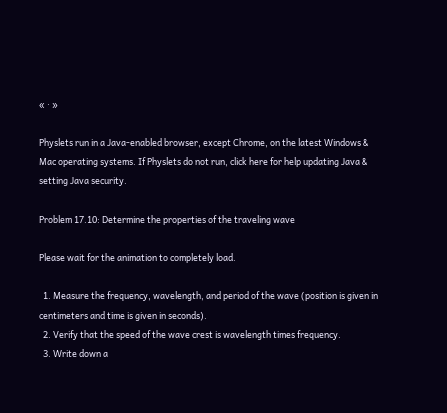« · »

Physlets run in a Java-enabled browser, except Chrome, on the latest Windows & Mac operating systems. If Physlets do not run, click here for help updating Java & setting Java security.

Problem 17.10: Determine the properties of the traveling wave

Please wait for the animation to completely load.

  1. Measure the frequency, wavelength, and period of the wave (position is given in centimeters and time is given in seconds).
  2. Verify that the speed of the wave crest is wavelength times frequency.
  3. Write down a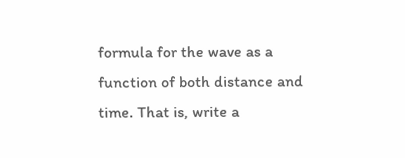formula for the wave as a function of both distance and time. That is, write a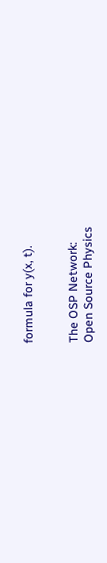formula for y(x, t).


The OSP Network:
Open Source Physics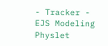- Tracker - EJS Modeling
Physlet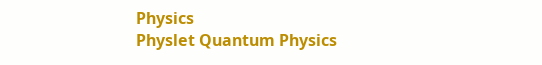Physics
Physlet Quantum Physics